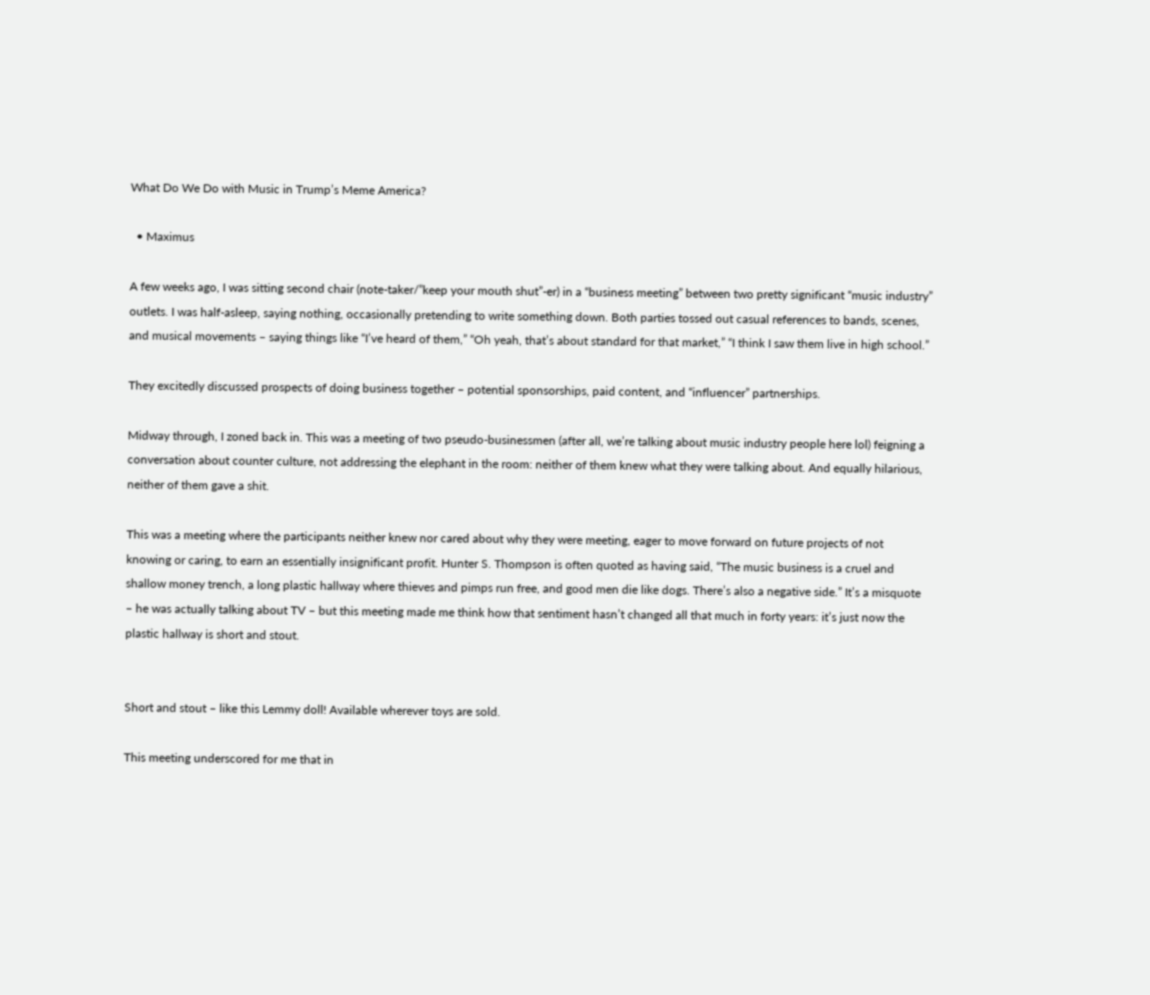What Do We Do with Music in Trump’s Meme America?

  • Maximus

A few weeks ago, I was sitting second chair (note-taker/”keep your mouth shut”-er) in a “business meeting” between two pretty significant “music industry” outlets. I was half-asleep, saying nothing, occasionally pretending to write something down. Both parties tossed out casual references to bands, scenes, and musical movements – saying things like “I’ve heard of them,” “Oh yeah, that’s about standard for that market,” “I think I saw them live in high school.”

They excitedly discussed prospects of doing business together – potential sponsorships, paid content, and “influencer” partnerships.

Midway through, I zoned back in. This was a meeting of two pseudo-businessmen (after all, we’re talking about music industry people here lol) feigning a conversation about counter culture, not addressing the elephant in the room: neither of them knew what they were talking about. And equally hilarious, neither of them gave a shit.

This was a meeting where the participants neither knew nor cared about why they were meeting, eager to move forward on future projects of not knowing or caring, to earn an essentially insignificant profit. Hunter S. Thompson is often quoted as having said, “The music business is a cruel and shallow money trench, a long plastic hallway where thieves and pimps run free, and good men die like dogs. There’s also a negative side.” It’s a misquote – he was actually talking about TV – but this meeting made me think how that sentiment hasn’t changed all that much in forty years: it’s just now the plastic hallway is short and stout.


Short and stout – like this Lemmy doll! Available wherever toys are sold.

This meeting underscored for me that in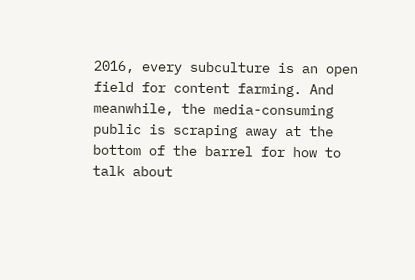2016, every subculture is an open field for content farming. And meanwhile, the media-consuming public is scraping away at the bottom of the barrel for how to talk about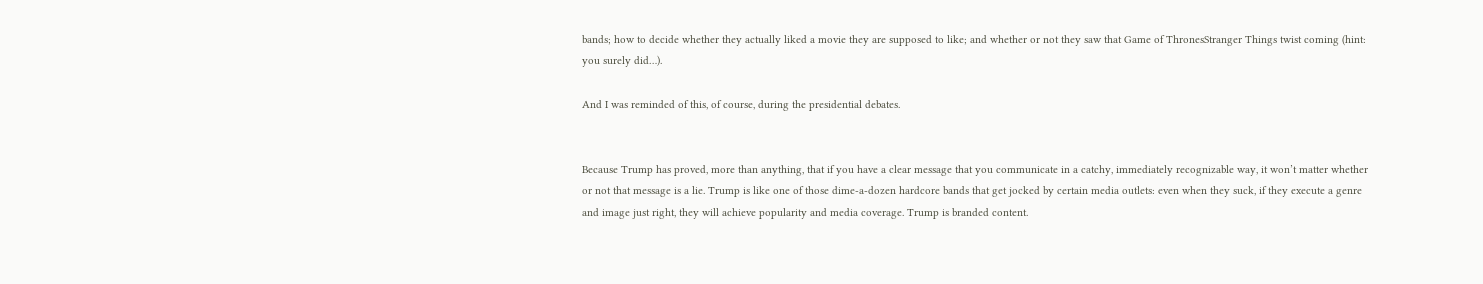bands; how to decide whether they actually liked a movie they are supposed to like; and whether or not they saw that Game of ThronesStranger Things twist coming (hint: you surely did…).

And I was reminded of this, of course, during the presidential debates.


Because Trump has proved, more than anything, that if you have a clear message that you communicate in a catchy, immediately recognizable way, it won’t matter whether or not that message is a lie. Trump is like one of those dime-a-dozen hardcore bands that get jocked by certain media outlets: even when they suck, if they execute a genre and image just right, they will achieve popularity and media coverage. Trump is branded content.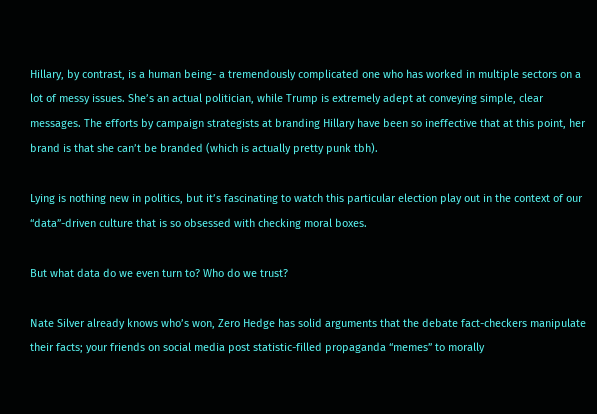Hillary, by contrast, is a human being- a tremendously complicated one who has worked in multiple sectors on a lot of messy issues. She’s an actual politician, while Trump is extremely adept at conveying simple, clear messages. The efforts by campaign strategists at branding Hillary have been so ineffective that at this point, her brand is that she can’t be branded (which is actually pretty punk tbh).

Lying is nothing new in politics, but it’s fascinating to watch this particular election play out in the context of our “data”-driven culture that is so obsessed with checking moral boxes.

But what data do we even turn to? Who do we trust?

Nate Silver already knows who’s won, Zero Hedge has solid arguments that the debate fact-checkers manipulate their facts; your friends on social media post statistic-filled propaganda “memes” to morally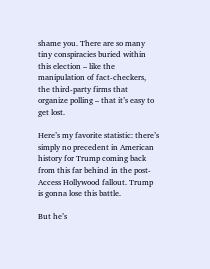shame you. There are so many tiny conspiracies buried within this election – like the manipulation of fact-checkers, the third-party firms that organize polling – that it’s easy to get lost.

Here’s my favorite statistic: there’s simply no precedent in American history for Trump coming back from this far behind in the post-Access Hollywood fallout. Trump is gonna lose this battle.

But he’s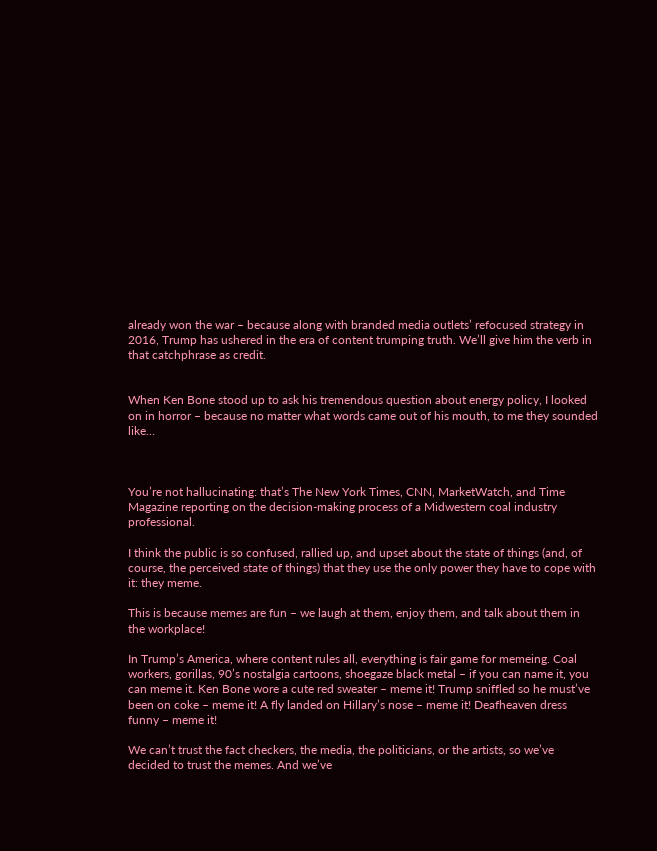already won the war – because along with branded media outlets’ refocused strategy in 2016, Trump has ushered in the era of content trumping truth. We’ll give him the verb in that catchphrase as credit.


When Ken Bone stood up to ask his tremendous question about energy policy, I looked on in horror – because no matter what words came out of his mouth, to me they sounded like…



You’re not hallucinating: that’s The New York Times, CNN, MarketWatch, and Time Magazine reporting on the decision-making process of a Midwestern coal industry professional.

I think the public is so confused, rallied up, and upset about the state of things (and, of course, the perceived state of things) that they use the only power they have to cope with it: they meme.

This is because memes are fun – we laugh at them, enjoy them, and talk about them in the workplace!

In Trump’s America, where content rules all, everything is fair game for memeing. Coal workers, gorillas, 90’s nostalgia cartoons, shoegaze black metal – if you can name it, you can meme it. Ken Bone wore a cute red sweater – meme it! Trump sniffled so he must’ve been on coke – meme it! A fly landed on Hillary’s nose – meme it! Deafheaven dress funny – meme it!

We can’t trust the fact checkers, the media, the politicians, or the artists, so we’ve decided to trust the memes. And we’ve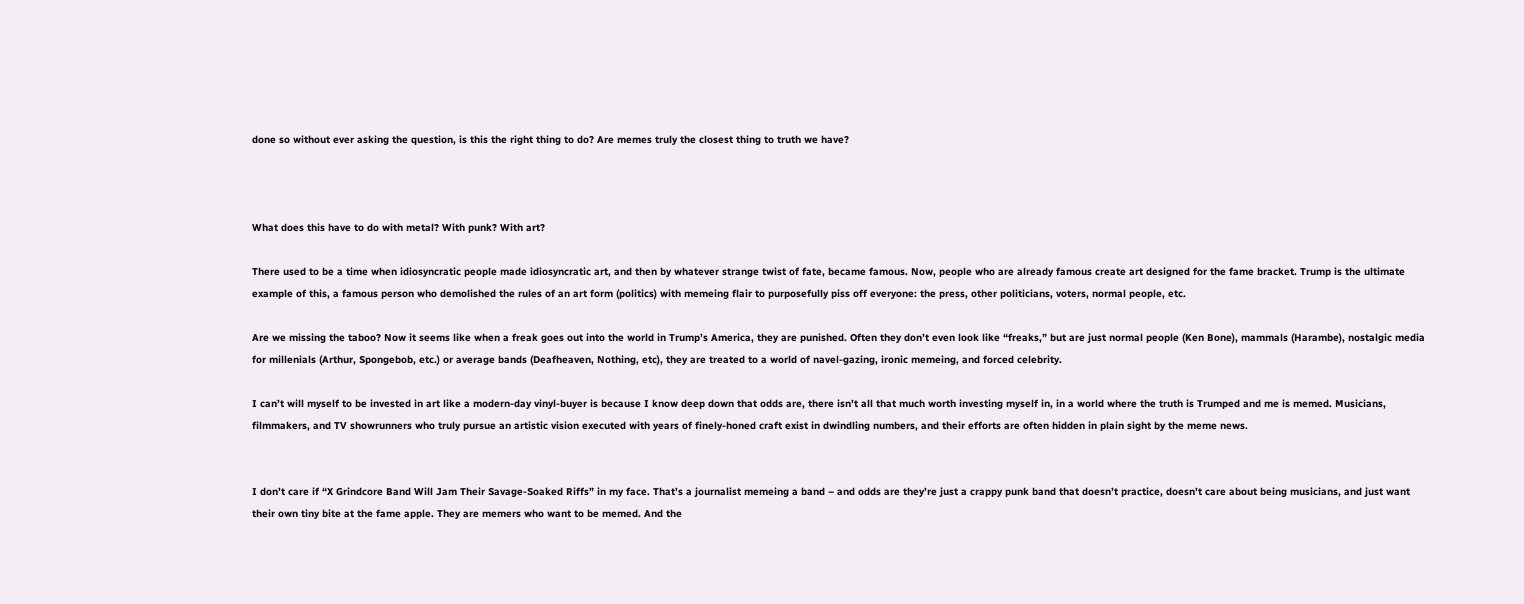done so without ever asking the question, is this the right thing to do? Are memes truly the closest thing to truth we have?



What does this have to do with metal? With punk? With art?

There used to be a time when idiosyncratic people made idiosyncratic art, and then by whatever strange twist of fate, became famous. Now, people who are already famous create art designed for the fame bracket. Trump is the ultimate example of this, a famous person who demolished the rules of an art form (politics) with memeing flair to purposefully piss off everyone: the press, other politicians, voters, normal people, etc.

Are we missing the taboo? Now it seems like when a freak goes out into the world in Trump’s America, they are punished. Often they don’t even look like “freaks,” but are just normal people (Ken Bone), mammals (Harambe), nostalgic media for millenials (Arthur, Spongebob, etc.) or average bands (Deafheaven, Nothing, etc), they are treated to a world of navel-gazing, ironic memeing, and forced celebrity.

I can’t will myself to be invested in art like a modern-day vinyl-buyer is because I know deep down that odds are, there isn’t all that much worth investing myself in, in a world where the truth is Trumped and me is memed. Musicians, filmmakers, and TV showrunners who truly pursue an artistic vision executed with years of finely-honed craft exist in dwindling numbers, and their efforts are often hidden in plain sight by the meme news.


I don’t care if “X Grindcore Band Will Jam Their Savage-Soaked Riffs” in my face. That’s a journalist memeing a band – and odds are they’re just a crappy punk band that doesn’t practice, doesn’t care about being musicians, and just want their own tiny bite at the fame apple. They are memers who want to be memed. And the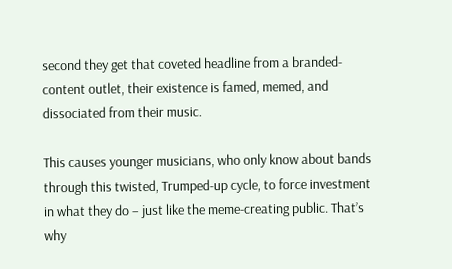second they get that coveted headline from a branded-content outlet, their existence is famed, memed, and dissociated from their music.

This causes younger musicians, who only know about bands through this twisted, Trumped-up cycle, to force investment in what they do – just like the meme-creating public. That’s why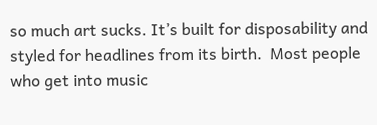so much art sucks. It’s built for disposability and styled for headlines from its birth.  Most people who get into music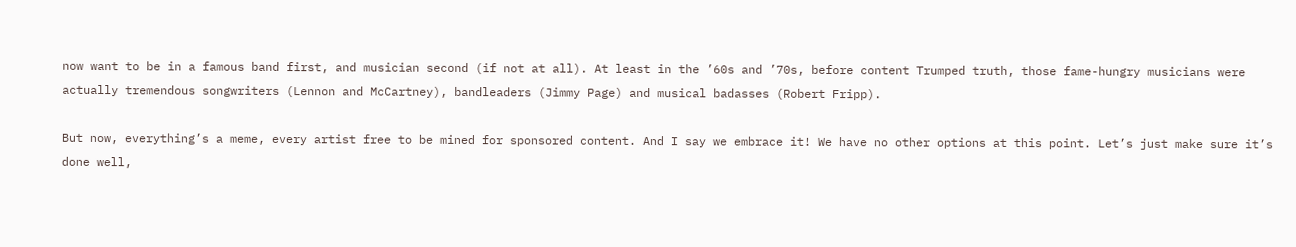now want to be in a famous band first, and musician second (if not at all). At least in the ’60s and ’70s, before content Trumped truth, those fame-hungry musicians were actually tremendous songwriters (Lennon and McCartney), bandleaders (Jimmy Page) and musical badasses (Robert Fripp).

But now, everything’s a meme, every artist free to be mined for sponsored content. And I say we embrace it! We have no other options at this point. Let’s just make sure it’s done well,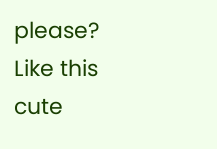please? Like this cute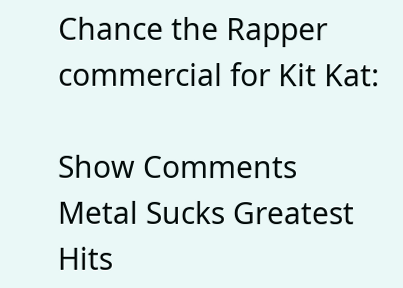Chance the Rapper commercial for Kit Kat:

Show Comments
Metal Sucks Greatest Hits